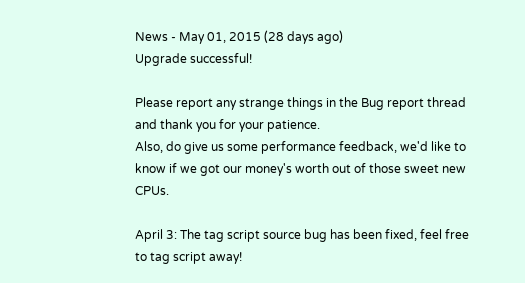News - May 01, 2015 (28 days ago)
Upgrade successful!

Please report any strange things in the Bug report thread and thank you for your patience.
Also, do give us some performance feedback, we'd like to know if we got our money's worth out of those sweet new CPUs.

April 3: The tag script source bug has been fixed, feel free to tag script away!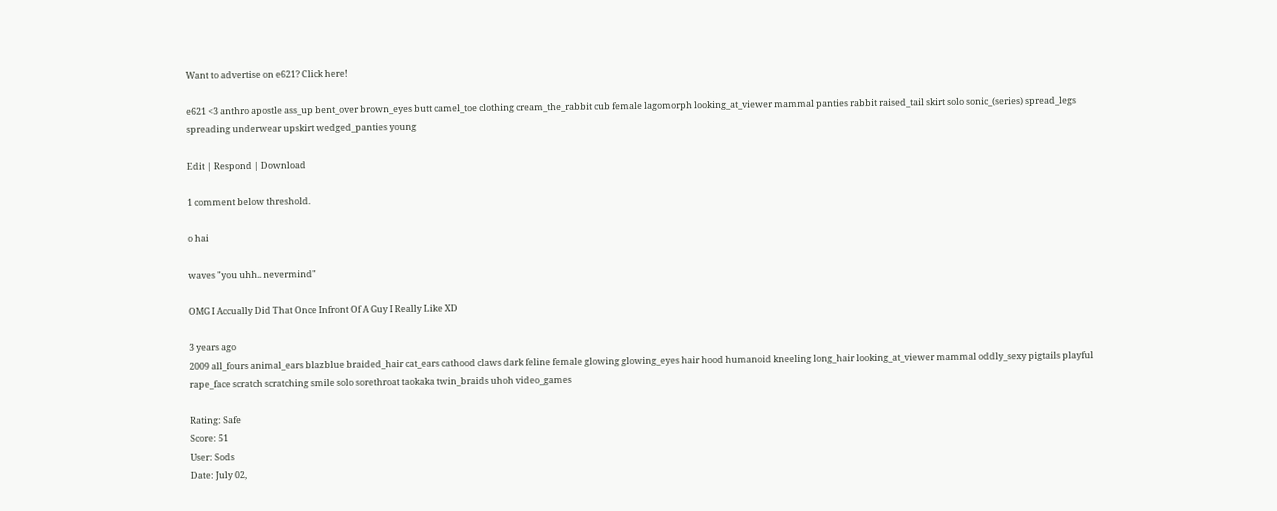Want to advertise on e621? Click here!

e621 <3 anthro apostle ass_up bent_over brown_eyes butt camel_toe clothing cream_the_rabbit cub female lagomorph looking_at_viewer mammal panties rabbit raised_tail skirt solo sonic_(series) spread_legs spreading underwear upskirt wedged_panties young

Edit | Respond | Download

1 comment below threshold.

o hai

waves "you uhh.. nevermind"

OMG I Accually Did That Once Infront Of A Guy I Really Like XD

3 years ago
2009 all_fours animal_ears blazblue braided_hair cat_ears cathood claws dark feline female glowing glowing_eyes hair hood humanoid kneeling long_hair looking_at_viewer mammal oddly_sexy pigtails playful rape_face scratch scratching smile solo sorethroat taokaka twin_braids uhoh video_games

Rating: Safe
Score: 51
User: Sods
Date: July 02,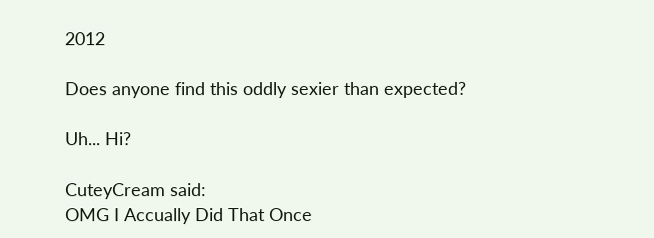2012

Does anyone find this oddly sexier than expected?

Uh... Hi?

CuteyCream said:
OMG I Accually Did That Once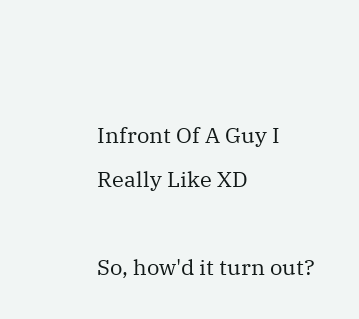Infront Of A Guy I Really Like XD

So, how'd it turn out?